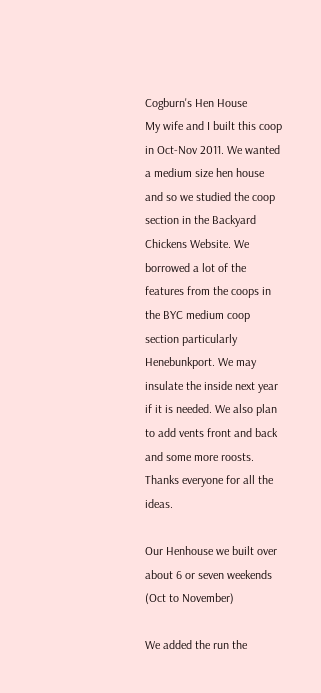Cogburn's Hen House
My wife and I built this coop in Oct-Nov 2011. We wanted a medium size hen house and so we studied the coop section in the Backyard Chickens Website. We borrowed a lot of the features from the coops in the BYC medium coop section particularly Henebunkport. We may insulate the inside next year if it is needed. We also plan to add vents front and back and some more roosts. Thanks everyone for all the ideas.

Our Henhouse we built over about 6 or seven weekends (Oct to November)

We added the run the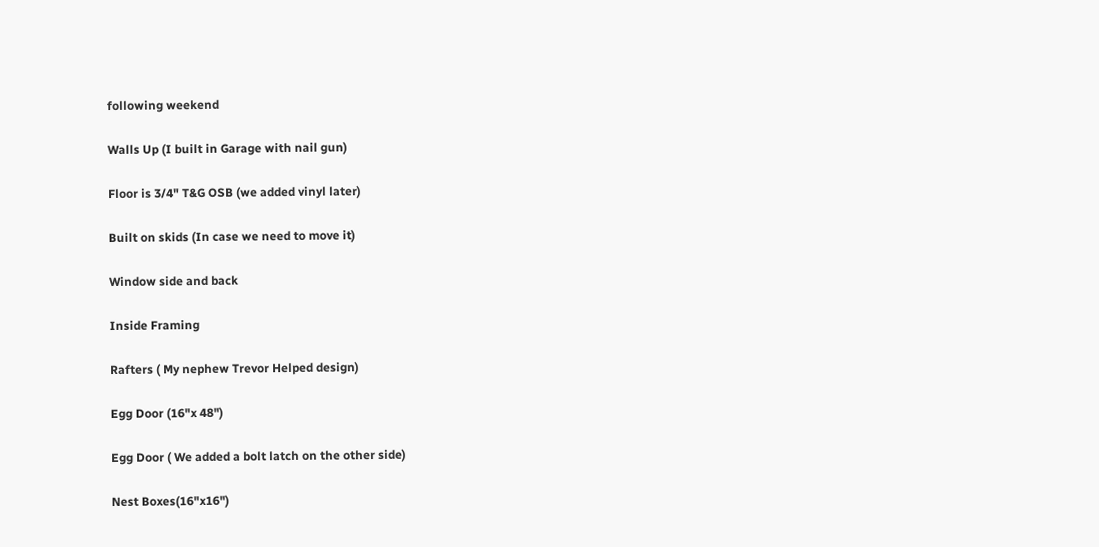following weekend

Walls Up (I built in Garage with nail gun)

Floor is 3/4" T&G OSB (we added vinyl later)

Built on skids (In case we need to move it)

Window side and back

Inside Framing

Rafters ( My nephew Trevor Helped design)

Egg Door (16"x 48")

Egg Door ( We added a bolt latch on the other side)

Nest Boxes(16"x16")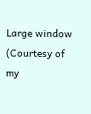Large window (Courtesy of my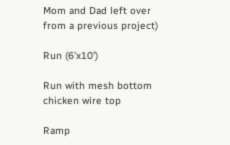Mom and Dad left over from a previous project)

Run (6'x10')

Run with mesh bottom chicken wire top

Ramp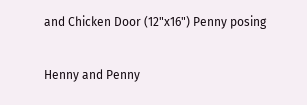and Chicken Door (12"x16") Penny posing

Henny and Penny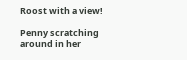Roost with a view!

Penny scratching around in her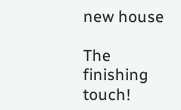new house

The finishing touch!